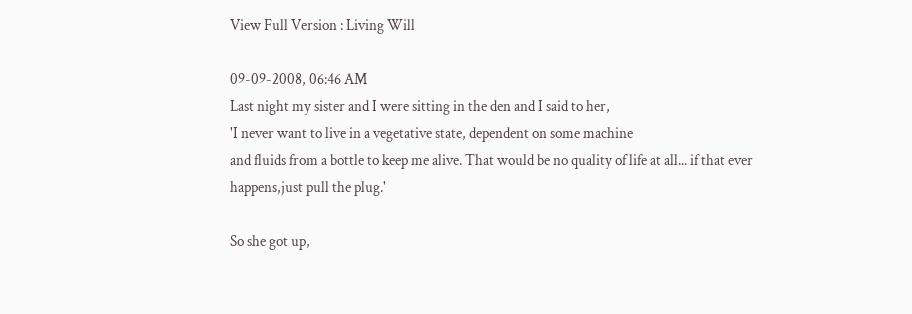View Full Version : Living Will

09-09-2008, 06:46 AM
Last night my sister and I were sitting in the den and I said to her,
'I never want to live in a vegetative state, dependent on some machine
and fluids from a bottle to keep me alive. That would be no quality of life at all... if that ever happens,just pull the plug.'

So she got up,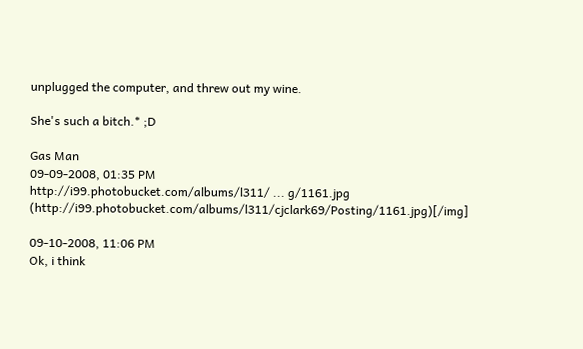unplugged the computer, and threw out my wine.

She's such a bitch.* ;D

Gas Man
09-09-2008, 01:35 PM
http://i99.photobucket.com/albums/l311/ ... g/1161.jpg (http://i99.photobucket.com/albums/l311/cjclark69/Posting/1161.jpg)[/img]

09-10-2008, 11:06 PM
Ok, i think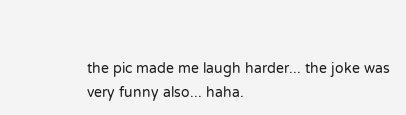the pic made me laugh harder... the joke was very funny also... haha.